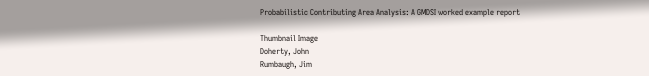Probabilistic Contributing Area Analysis: A GMDSI worked example report

Thumbnail Image
Doherty, John
Rumbaugh, Jim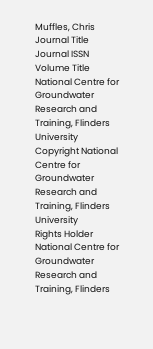Muffles, Chris
Journal Title
Journal ISSN
Volume Title
National Centre for Groundwater Research and Training, Flinders University
Copyright National Centre for Groundwater Research and Training, Flinders University
Rights Holder
National Centre for Groundwater Research and Training, Flinders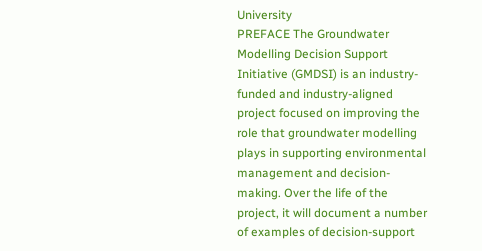University
PREFACE The Groundwater Modelling Decision Support Initiative (GMDSI) is an industry-funded and industry-aligned project focused on improving the role that groundwater modelling plays in supporting environmental management and decision-making. Over the life of the project, it will document a number of examples of decision-support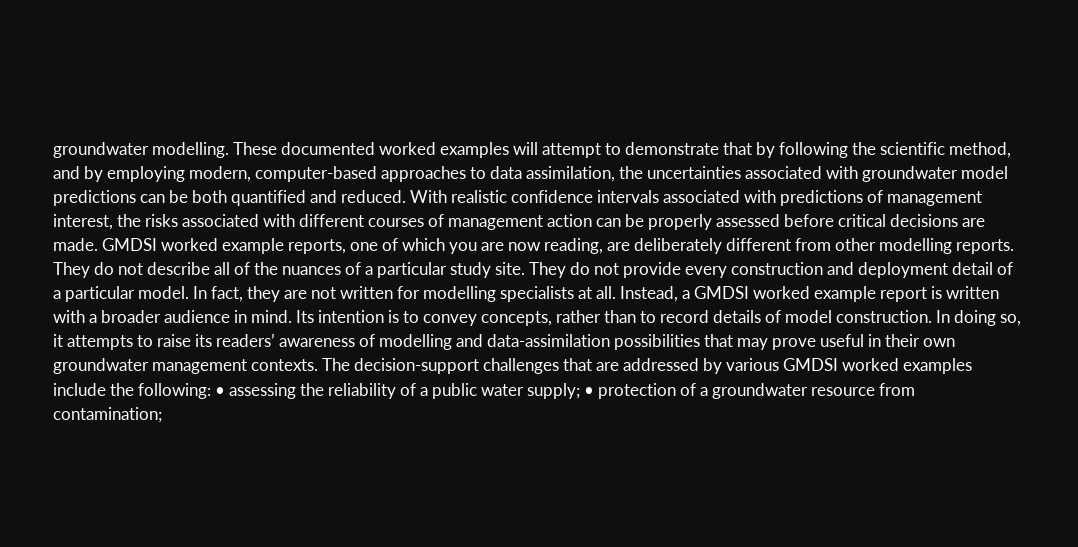groundwater modelling. These documented worked examples will attempt to demonstrate that by following the scientific method, and by employing modern, computer-based approaches to data assimilation, the uncertainties associated with groundwater model predictions can be both quantified and reduced. With realistic confidence intervals associated with predictions of management interest, the risks associated with different courses of management action can be properly assessed before critical decisions are made. GMDSI worked example reports, one of which you are now reading, are deliberately different from other modelling reports. They do not describe all of the nuances of a particular study site. They do not provide every construction and deployment detail of a particular model. In fact, they are not written for modelling specialists at all. Instead, a GMDSI worked example report is written with a broader audience in mind. Its intention is to convey concepts, rather than to record details of model construction. In doing so, it attempts to raise its readers’ awareness of modelling and data-assimilation possibilities that may prove useful in their own groundwater management contexts. The decision-support challenges that are addressed by various GMDSI worked examples include the following: • assessing the reliability of a public water supply; • protection of a groundwater resource from contamination;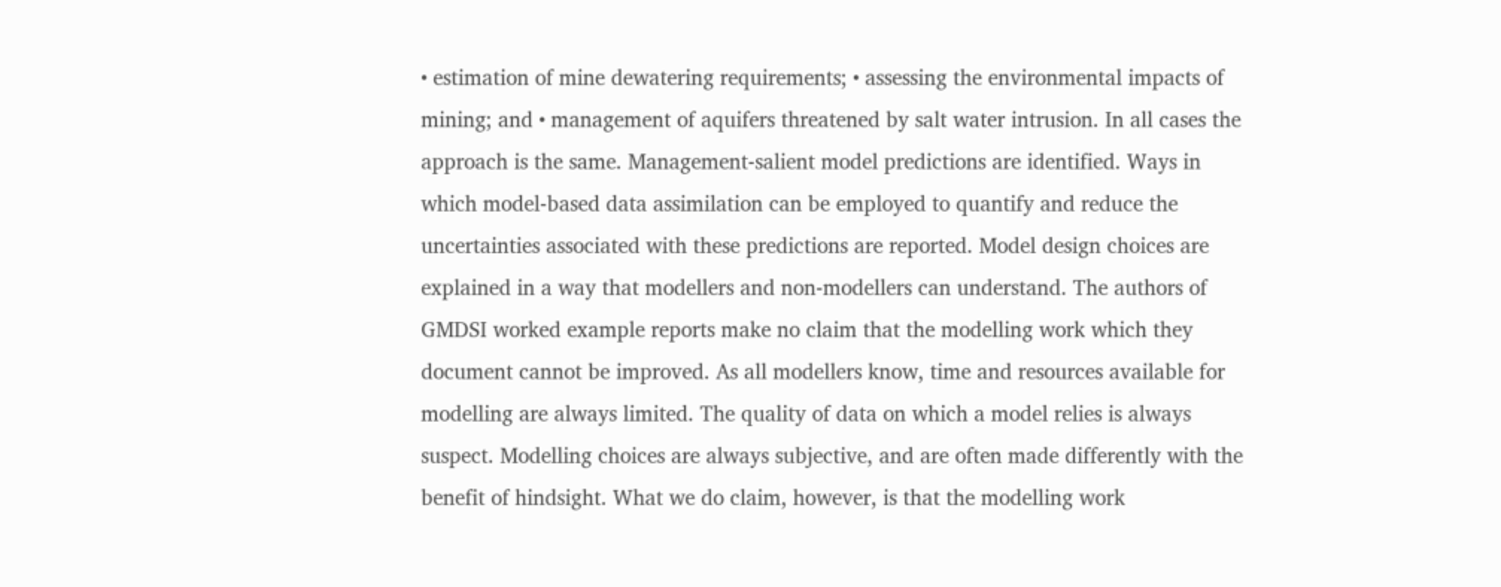• estimation of mine dewatering requirements; • assessing the environmental impacts of mining; and • management of aquifers threatened by salt water intrusion. In all cases the approach is the same. Management-salient model predictions are identified. Ways in which model-based data assimilation can be employed to quantify and reduce the uncertainties associated with these predictions are reported. Model design choices are explained in a way that modellers and non-modellers can understand. The authors of GMDSI worked example reports make no claim that the modelling work which they document cannot be improved. As all modellers know, time and resources available for modelling are always limited. The quality of data on which a model relies is always suspect. Modelling choices are always subjective, and are often made differently with the benefit of hindsight. What we do claim, however, is that the modelling work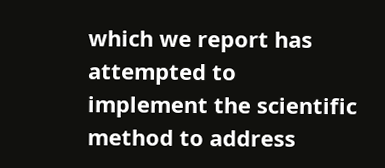which we report has attempted to implement the scientific method to address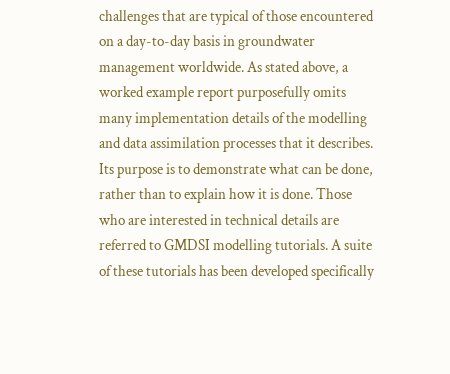challenges that are typical of those encountered on a day-to-day basis in groundwater management worldwide. As stated above, a worked example report purposefully omits many implementation details of the modelling and data assimilation processes that it describes. Its purpose is to demonstrate what can be done, rather than to explain how it is done. Those who are interested in technical details are referred to GMDSI modelling tutorials. A suite of these tutorials has been developed specifically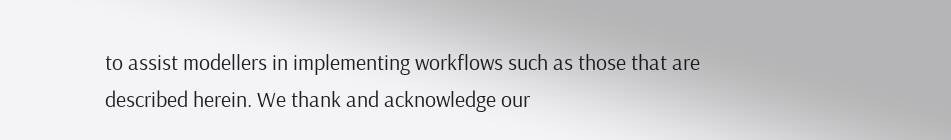to assist modellers in implementing workflows such as those that are described herein. We thank and acknowledge our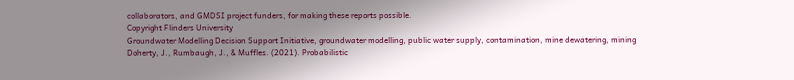collaborators, and GMDSI project funders, for making these reports possible.
Copyright Flinders University
Groundwater Modelling Decision Support Initiative, groundwater modelling, public water supply, contamination, mine dewatering, mining
Doherty, J., Rumbaugh, J., & Muffles. (2021). Probabilistic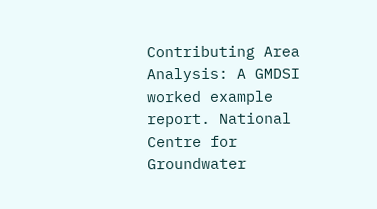Contributing Area Analysis: A GMDSI worked example report. National Centre for Groundwater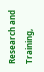Research and Training,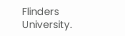Flinders University.